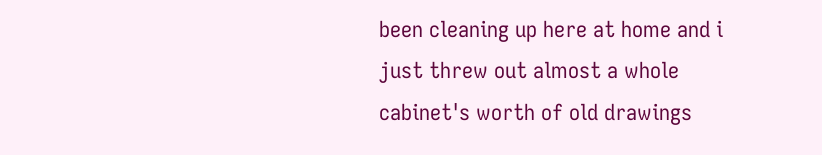been cleaning up here at home and i just threw out almost a whole cabinet's worth of old drawings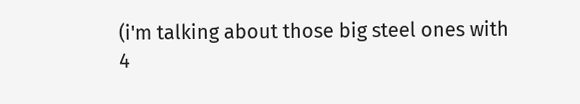(i'm talking about those big steel ones with 4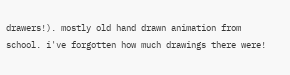drawers!). mostly old hand drawn animation from school. i've forgotten how much drawings there were!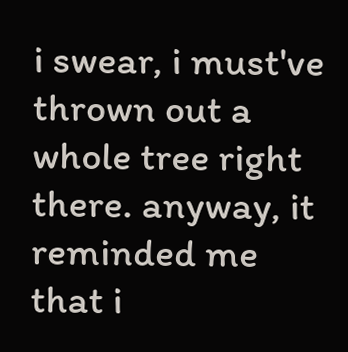i swear, i must've thrown out a whole tree right there. anyway, it reminded me that i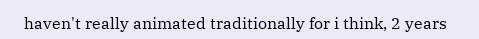haven't really animated traditionally for i think, 2 years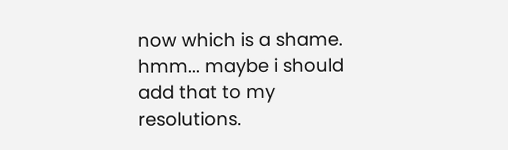now which is a shame. hmm... maybe i should add that to my resolutions.